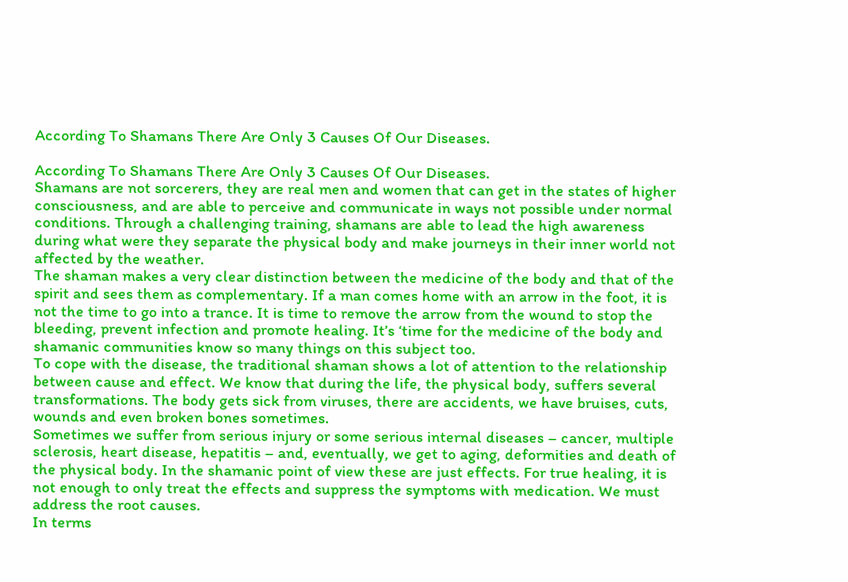According To Shamans There Are Only 3 Causes Of Our Diseases.

According To Shamans There Are Only 3 Causes Of Our Diseases.
Shamans are not sorcerers, they are real men and women that can get in the states of higher consciousness, and are able to perceive and communicate in ways not possible under normal conditions. Through a challenging training, shamans are able to lead the high awareness during what were they separate the physical body and make journeys in their inner world not affected by the weather.
The shaman makes a very clear distinction between the medicine of the body and that of the spirit and sees them as complementary. If a man comes home with an arrow in the foot, it is not the time to go into a trance. It is time to remove the arrow from the wound to stop the bleeding, prevent infection and promote healing. It’s ‘time for the medicine of the body and shamanic communities know so many things on this subject too.
To cope with the disease, the traditional shaman shows a lot of attention to the relationship between cause and effect. We know that during the life, the physical body, suffers several transformations. The body gets sick from viruses, there are accidents, we have bruises, cuts, wounds and even broken bones sometimes.
Sometimes we suffer from serious injury or some serious internal diseases – cancer, multiple sclerosis, heart disease, hepatitis – and, eventually, we get to aging, deformities and death of the physical body. In the shamanic point of view these are just effects. For true healing, it is not enough to only treat the effects and suppress the symptoms with medication. We must address the root causes.
In terms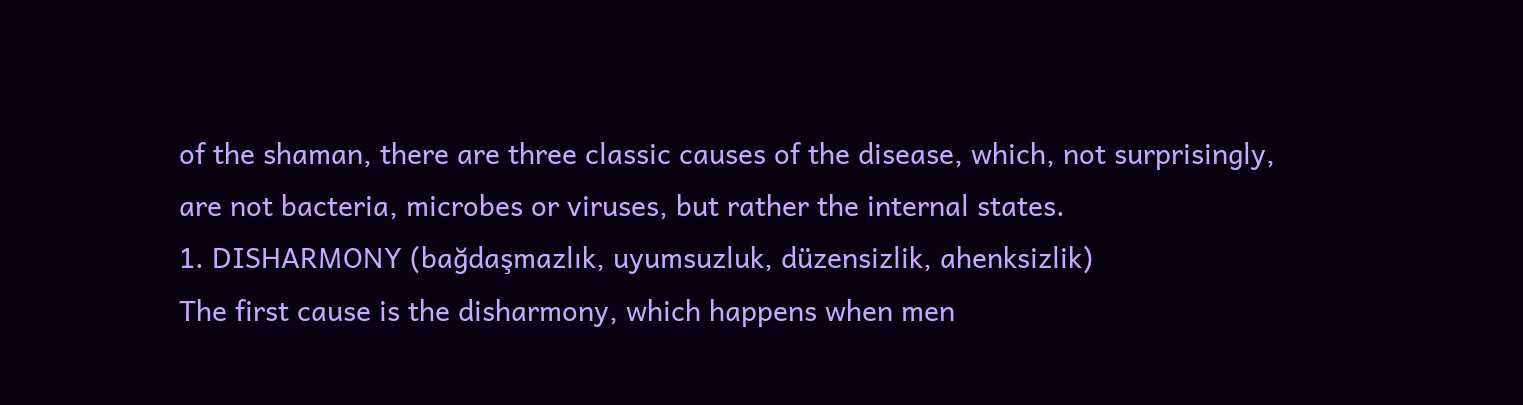of the shaman, there are three classic causes of the disease, which, not surprisingly, are not bacteria, microbes or viruses, but rather the internal states.
1. DISHARMONY (bağdaşmazlık, uyumsuzluk, düzensizlik, ahenksizlik)
The first cause is the disharmony, which happens when men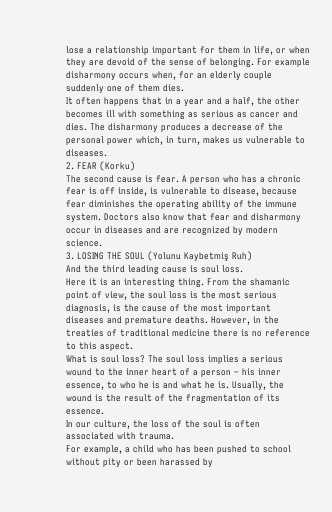lose a relationship important for them in life, or when they are devoid of the sense of belonging. For example disharmony occurs when, for an elderly couple suddenly one of them dies.
It often happens that in a year and a half, the other becomes ill with something as serious as cancer and dies. The disharmony produces a decrease of the personal power which, in turn, makes us vulnerable to diseases.
2. FEAR (Korku)
The second cause is fear. A person who has a chronic fear is off inside, is vulnerable to disease, because fear diminishes the operating ability of the immune system. Doctors also know that fear and disharmony occur in diseases and are recognized by modern science.
3. LOSING THE SOUL (Yolunu Kaybetmiş Ruh)
And the third leading cause is soul loss.
Here it is an interesting thing. From the shamanic point of view, the soul loss is the most serious diagnosis, is the cause of the most important diseases and premature deaths. However, in the treaties of traditional medicine there is no reference to this aspect.
What is soul loss? The soul loss implies a serious wound to the inner heart of a person – his inner essence, to who he is and what he is. Usually, the wound is the result of the fragmentation of its essence.
In our culture, the loss of the soul is often associated with trauma.
For example, a child who has been pushed to school without pity or been harassed by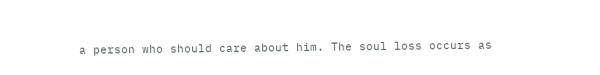a person who should care about him. The soul loss occurs as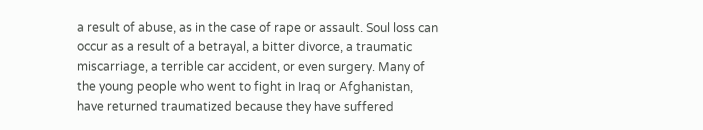a result of abuse, as in the case of rape or assault. Soul loss can occur as a result of a betrayal, a bitter divorce, a traumatic miscarriage, a terrible car accident, or even surgery. Many of the young people who went to fight in Iraq or Afghanistan, have returned traumatized because they have suffered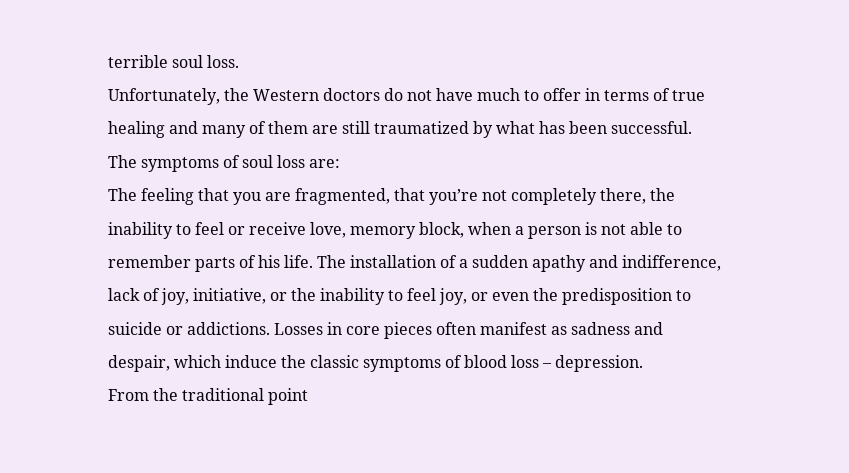terrible soul loss.
Unfortunately, the Western doctors do not have much to offer in terms of true healing and many of them are still traumatized by what has been successful.
The symptoms of soul loss are:
The feeling that you are fragmented, that you’re not completely there, the inability to feel or receive love, memory block, when a person is not able to remember parts of his life. The installation of a sudden apathy and indifference, lack of joy, initiative, or the inability to feel joy, or even the predisposition to suicide or addictions. Losses in core pieces often manifest as sadness and despair, which induce the classic symptoms of blood loss – depression.
From the traditional point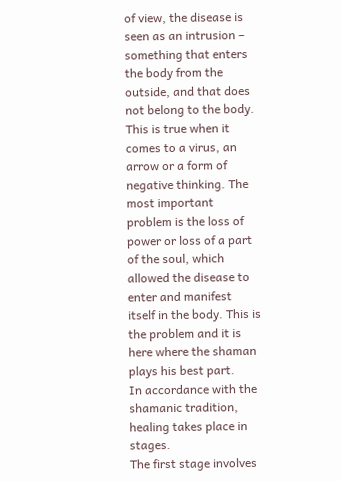of view, the disease is seen as an intrusion – something that enters the body from the outside, and that does not belong to the body. This is true when it comes to a virus, an arrow or a form of negative thinking. The most important problem is the loss of power or loss of a part of the soul, which allowed the disease to enter and manifest itself in the body. This is the problem and it is here where the shaman plays his best part.
In accordance with the shamanic tradition, healing takes place in stages.
The first stage involves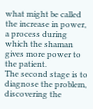what might be called the increase in power, a process during which the shaman gives more power to the patient.
The second stage is to diagnose the problem, discovering the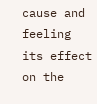cause and feeling its effect on the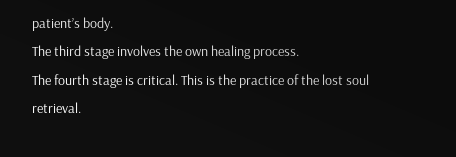patient’s body.
The third stage involves the own healing process.
The fourth stage is critical. This is the practice of the lost soul retrieval.